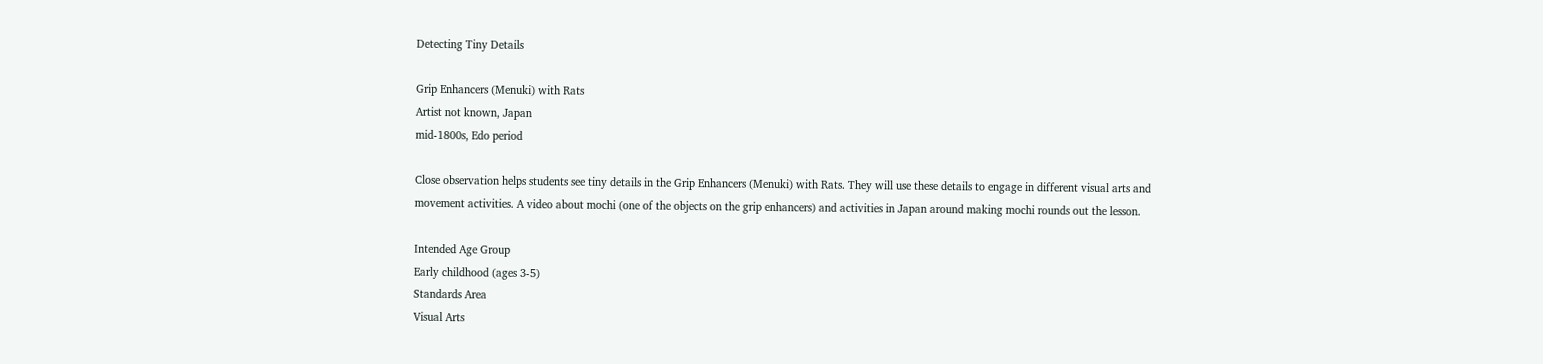Detecting Tiny Details

Grip Enhancers (Menuki) with Rats
Artist not known, Japan
mid-1800s, Edo period

Close observation helps students see tiny details in the Grip Enhancers (Menuki) with Rats. They will use these details to engage in different visual arts and movement activities. A video about mochi (one of the objects on the grip enhancers) and activities in Japan around making mochi rounds out the lesson.

Intended Age Group
Early childhood (ages 3-5)
Standards Area
Visual Arts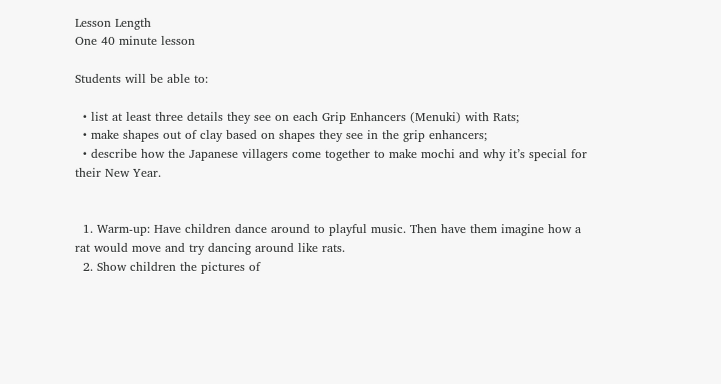Lesson Length
One 40 minute lesson

Students will be able to:

  • list at least three details they see on each Grip Enhancers (Menuki) with Rats;
  • make shapes out of clay based on shapes they see in the grip enhancers;
  • describe how the Japanese villagers come together to make mochi and why it’s special for their New Year.


  1. Warm-up: Have children dance around to playful music. Then have them imagine how a rat would move and try dancing around like rats.
  2. Show children the pictures of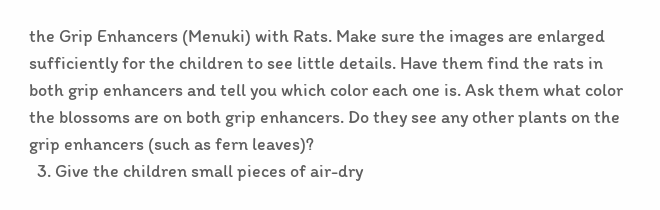the Grip Enhancers (Menuki) with Rats. Make sure the images are enlarged sufficiently for the children to see little details. Have them find the rats in both grip enhancers and tell you which color each one is. Ask them what color the blossoms are on both grip enhancers. Do they see any other plants on the grip enhancers (such as fern leaves)?
  3. Give the children small pieces of air-dry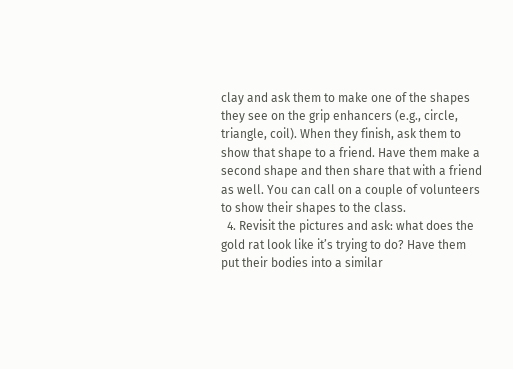clay and ask them to make one of the shapes they see on the grip enhancers (e.g., circle, triangle, coil). When they finish, ask them to show that shape to a friend. Have them make a second shape and then share that with a friend as well. You can call on a couple of volunteers to show their shapes to the class.
  4. Revisit the pictures and ask: what does the gold rat look like it’s trying to do? Have them put their bodies into a similar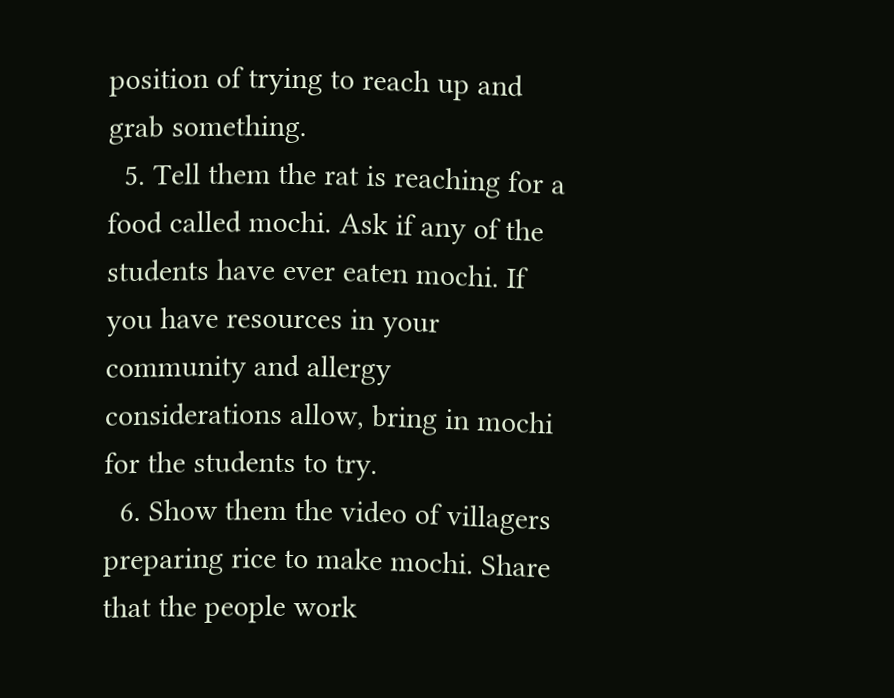position of trying to reach up and grab something.
  5. Tell them the rat is reaching for a food called mochi. Ask if any of the students have ever eaten mochi. If you have resources in your community and allergy considerations allow, bring in mochi for the students to try.
  6. Show them the video of villagers preparing rice to make mochi. Share that the people work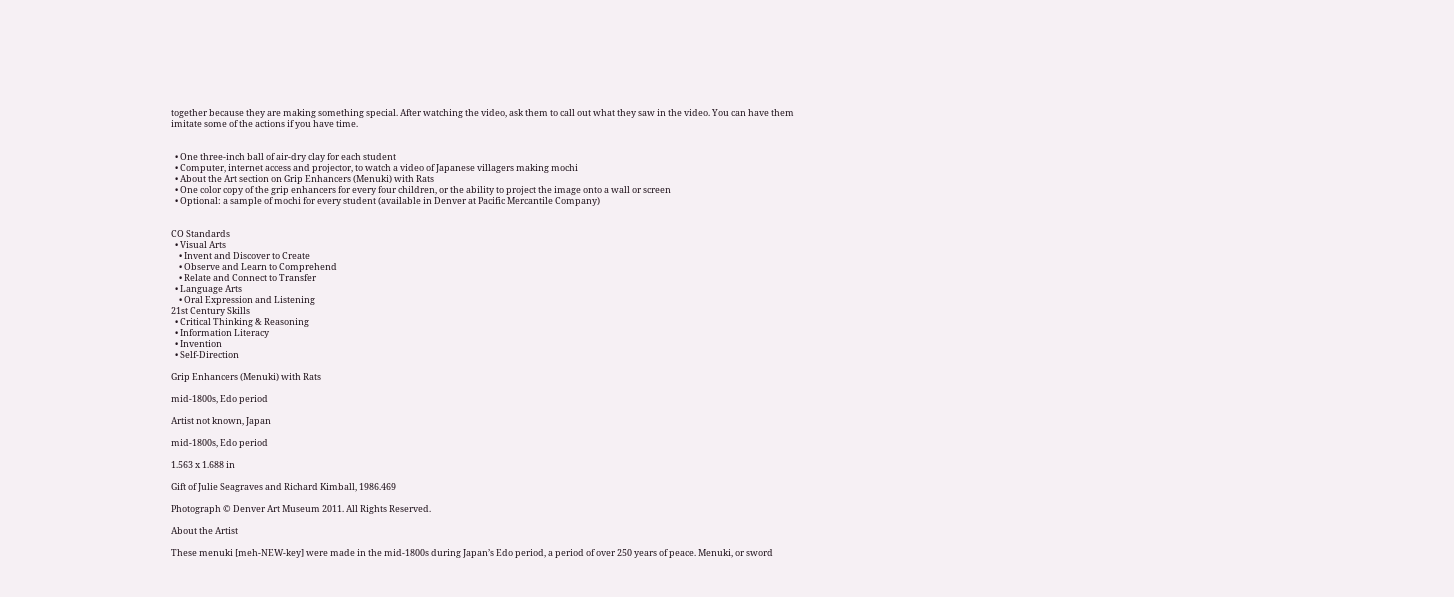together because they are making something special. After watching the video, ask them to call out what they saw in the video. You can have them imitate some of the actions if you have time.


  • One three-inch ball of air-dry clay for each student
  • Computer, internet access and projector, to watch a video of Japanese villagers making mochi
  • About the Art section on Grip Enhancers (Menuki) with Rats
  • One color copy of the grip enhancers for every four children, or the ability to project the image onto a wall or screen
  • Optional: a sample of mochi for every student (available in Denver at Pacific Mercantile Company)


CO Standards
  • Visual Arts
    • Invent and Discover to Create
    • Observe and Learn to Comprehend
    • Relate and Connect to Transfer
  • Language Arts
    • Oral Expression and Listening
21st Century Skills
  • Critical Thinking & Reasoning
  • Information Literacy
  • Invention
  • Self-Direction

Grip Enhancers (Menuki) with Rats

mid-1800s, Edo period

Artist not known, Japan

mid-1800s, Edo period

1.563 x 1.688 in

Gift of Julie Seagraves and Richard Kimball, 1986.469

Photograph © Denver Art Museum 2011. All Rights Reserved.

About the Artist

These menuki [meh-NEW-key] were made in the mid-1800s during Japan’s Edo period, a period of over 250 years of peace. Menuki, or sword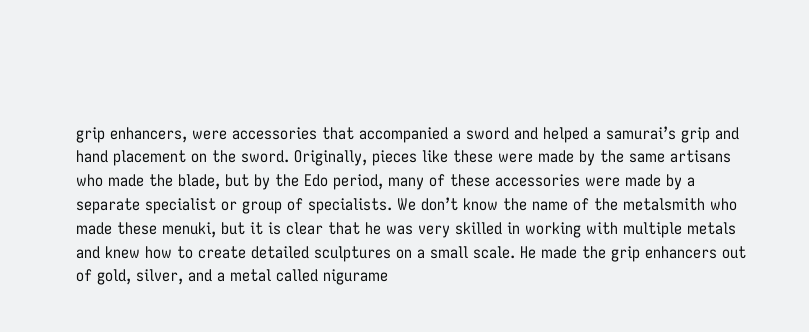grip enhancers, were accessories that accompanied a sword and helped a samurai’s grip and hand placement on the sword. Originally, pieces like these were made by the same artisans who made the blade, but by the Edo period, many of these accessories were made by a separate specialist or group of specialists. We don’t know the name of the metalsmith who made these menuki, but it is clear that he was very skilled in working with multiple metals and knew how to create detailed sculptures on a small scale. He made the grip enhancers out of gold, silver, and a metal called nigurame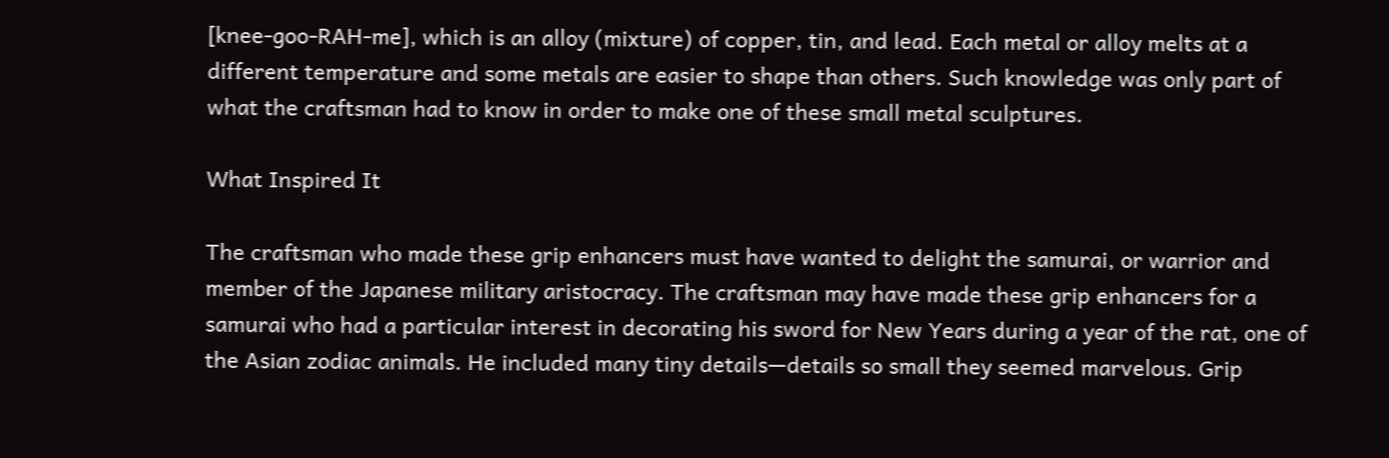[knee-goo-RAH-me], which is an alloy (mixture) of copper, tin, and lead. Each metal or alloy melts at a different temperature and some metals are easier to shape than others. Such knowledge was only part of what the craftsman had to know in order to make one of these small metal sculptures.

What Inspired It

The craftsman who made these grip enhancers must have wanted to delight the samurai, or warrior and member of the Japanese military aristocracy. The craftsman may have made these grip enhancers for a samurai who had a particular interest in decorating his sword for New Years during a year of the rat, one of the Asian zodiac animals. He included many tiny details—details so small they seemed marvelous. Grip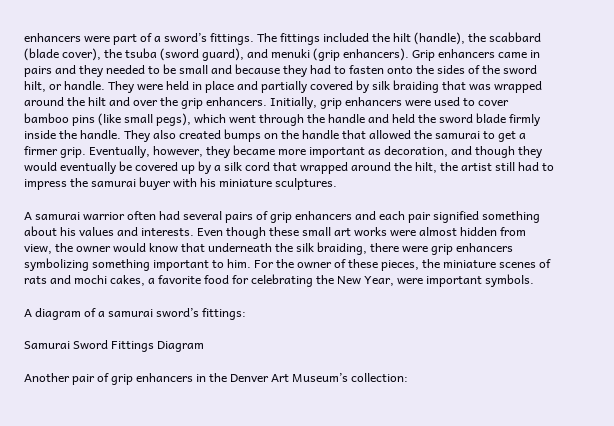enhancers were part of a sword’s fittings. The fittings included the hilt (handle), the scabbard (blade cover), the tsuba (sword guard), and menuki (grip enhancers). Grip enhancers came in pairs and they needed to be small and because they had to fasten onto the sides of the sword hilt, or handle. They were held in place and partially covered by silk braiding that was wrapped around the hilt and over the grip enhancers. Initially, grip enhancers were used to cover bamboo pins (like small pegs), which went through the handle and held the sword blade firmly inside the handle. They also created bumps on the handle that allowed the samurai to get a firmer grip. Eventually, however, they became more important as decoration, and though they would eventually be covered up by a silk cord that wrapped around the hilt, the artist still had to impress the samurai buyer with his miniature sculptures.

A samurai warrior often had several pairs of grip enhancers and each pair signified something about his values and interests. Even though these small art works were almost hidden from view, the owner would know that underneath the silk braiding, there were grip enhancers symbolizing something important to him. For the owner of these pieces, the miniature scenes of rats and mochi cakes, a favorite food for celebrating the New Year, were important symbols.

A diagram of a samurai sword’s fittings:

Samurai Sword Fittings Diagram

Another pair of grip enhancers in the Denver Art Museum’s collection: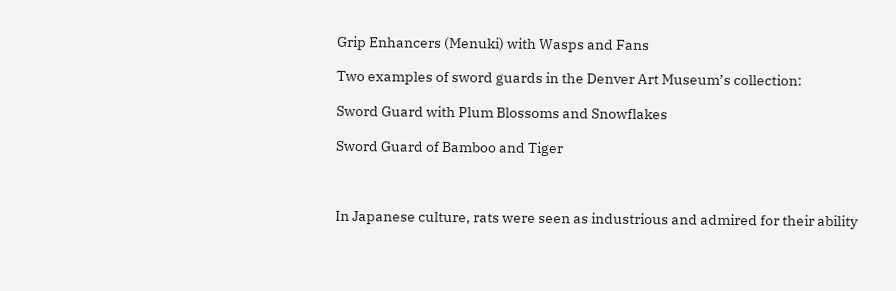Grip Enhancers (Menuki) with Wasps and Fans

Two examples of sword guards in the Denver Art Museum’s collection:

Sword Guard with Plum Blossoms and Snowflakes

Sword Guard of Bamboo and Tiger



In Japanese culture, rats were seen as industrious and admired for their ability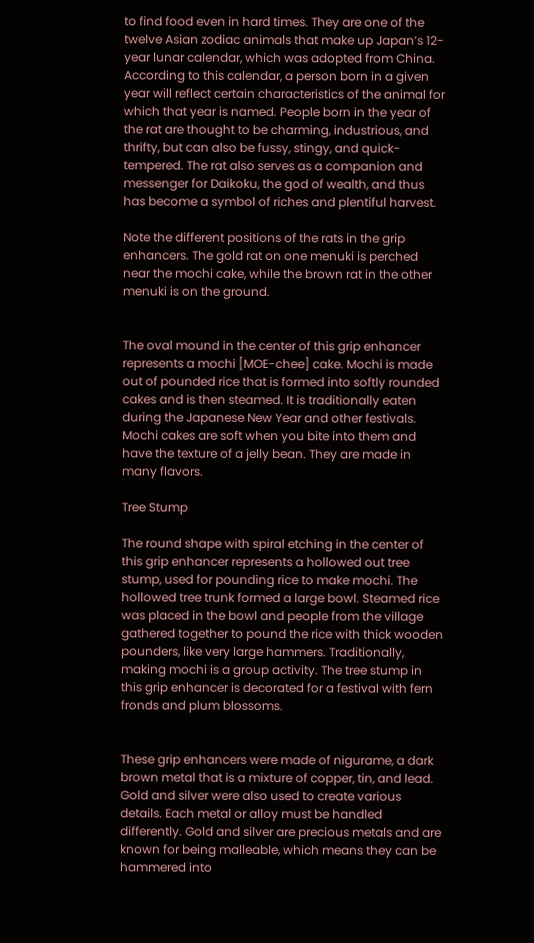to find food even in hard times. They are one of the twelve Asian zodiac animals that make up Japan’s 12-year lunar calendar, which was adopted from China. According to this calendar, a person born in a given year will reflect certain characteristics of the animal for which that year is named. People born in the year of the rat are thought to be charming, industrious, and thrifty, but can also be fussy, stingy, and quick-tempered. The rat also serves as a companion and messenger for Daikoku, the god of wealth, and thus has become a symbol of riches and plentiful harvest.

Note the different positions of the rats in the grip enhancers. The gold rat on one menuki is perched near the mochi cake, while the brown rat in the other menuki is on the ground.


The oval mound in the center of this grip enhancer represents a mochi [MOE-chee] cake. Mochi is made out of pounded rice that is formed into softly rounded cakes and is then steamed. It is traditionally eaten during the Japanese New Year and other festivals. Mochi cakes are soft when you bite into them and have the texture of a jelly bean. They are made in many flavors.

Tree Stump

The round shape with spiral etching in the center of this grip enhancer represents a hollowed out tree stump, used for pounding rice to make mochi. The hollowed tree trunk formed a large bowl. Steamed rice was placed in the bowl and people from the village gathered together to pound the rice with thick wooden pounders, like very large hammers. Traditionally, making mochi is a group activity. The tree stump in this grip enhancer is decorated for a festival with fern fronds and plum blossoms.


These grip enhancers were made of nigurame, a dark brown metal that is a mixture of copper, tin, and lead. Gold and silver were also used to create various details. Each metal or alloy must be handled differently. Gold and silver are precious metals and are known for being malleable, which means they can be hammered into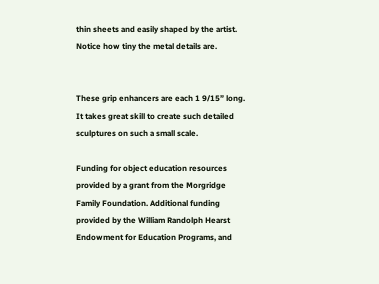thin sheets and easily shaped by the artist. Notice how tiny the metal details are.


These grip enhancers are each 1 9/15” long. It takes great skill to create such detailed sculptures on such a small scale.

Funding for object education resources provided by a grant from the Morgridge Family Foundation. Additional funding provided by the William Randolph Hearst Endowment for Education Programs, and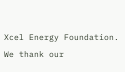Xcel Energy Foundation. We thank our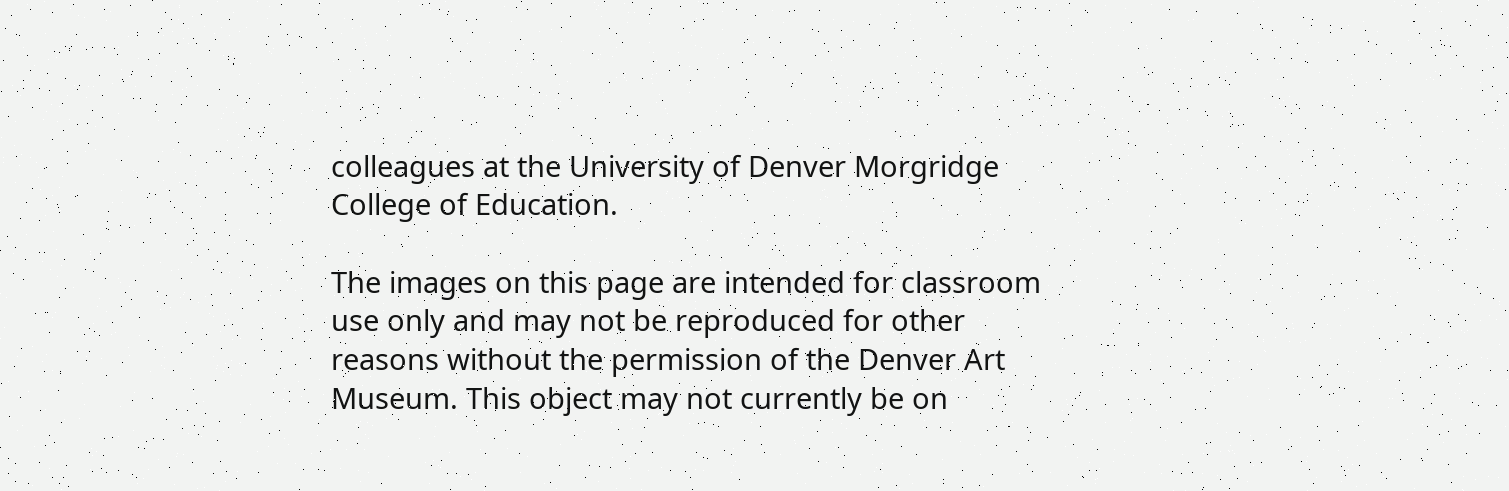colleagues at the University of Denver Morgridge College of Education.

The images on this page are intended for classroom use only and may not be reproduced for other reasons without the permission of the Denver Art Museum. This object may not currently be on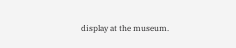display at the museum.